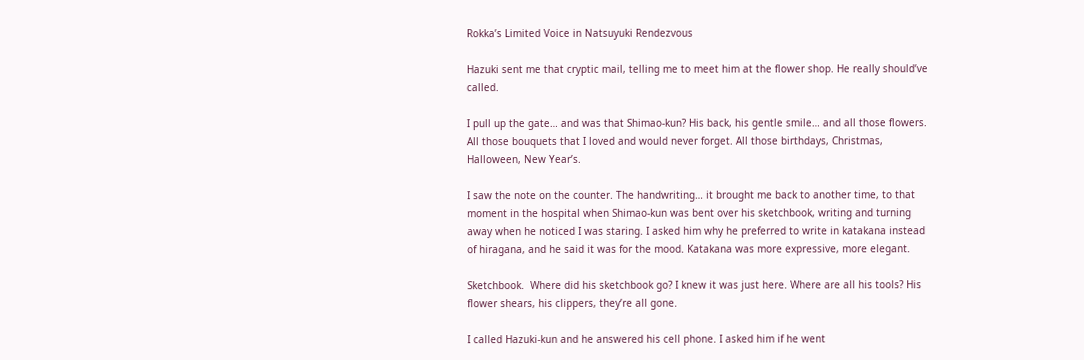Rokka’s Limited Voice in Natsuyuki Rendezvous

Hazuki sent me that cryptic mail, telling me to meet him at the flower shop. He really should’ve called.

I pull up the gate… and was that Shimao-kun? His back, his gentle smile… and all those flowers. All those bouquets that I loved and would never forget. All those birthdays, Christmas, Halloween, New Year’s.

I saw the note on the counter. The handwriting… it brought me back to another time, to that moment in the hospital when Shimao-kun was bent over his sketchbook, writing and turning away when he noticed I was staring. I asked him why he preferred to write in katakana instead of hiragana, and he said it was for the mood. Katakana was more expressive, more elegant.

Sketchbook.  Where did his sketchbook go? I knew it was just here. Where are all his tools? His flower shears, his clippers, they’re all gone.

I called Hazuki-kun and he answered his cell phone. I asked him if he went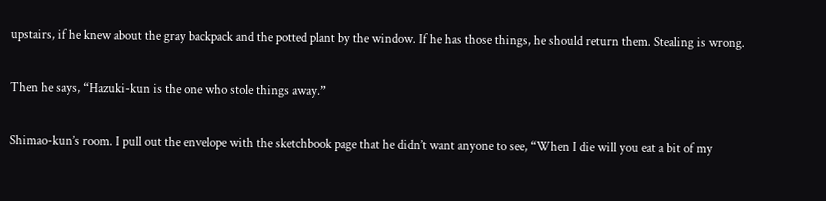upstairs, if he knew about the gray backpack and the potted plant by the window. If he has those things, he should return them. Stealing is wrong.

Then he says, “Hazuki-kun is the one who stole things away.”

Shimao-kun’s room. I pull out the envelope with the sketchbook page that he didn’t want anyone to see, “When I die will you eat a bit of my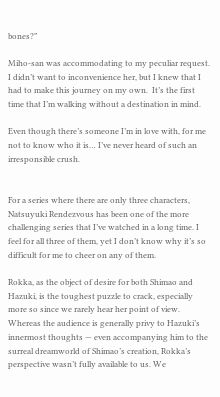bones?”

Miho-san was accommodating to my peculiar request. I didn’t want to inconvenience her, but I knew that I had to make this journey on my own.  It’s the first time that I’m walking without a destination in mind.

Even though there’s someone I’m in love with, for me not to know who it is… I’ve never heard of such an irresponsible crush.


For a series where there are only three characters, Natsuyuki Rendezvous has been one of the more challenging series that I’ve watched in a long time. I feel for all three of them, yet I don’t know why it’s so difficult for me to cheer on any of them.

Rokka, as the object of desire for both Shimao and Hazuki, is the toughest puzzle to crack, especially more so since we rarely hear her point of view. Whereas the audience is generally privy to Hazuki’s innermost thoughts — even accompanying him to the surreal dreamworld of Shimao’s creation, Rokka’s perspective wasn’t fully available to us. We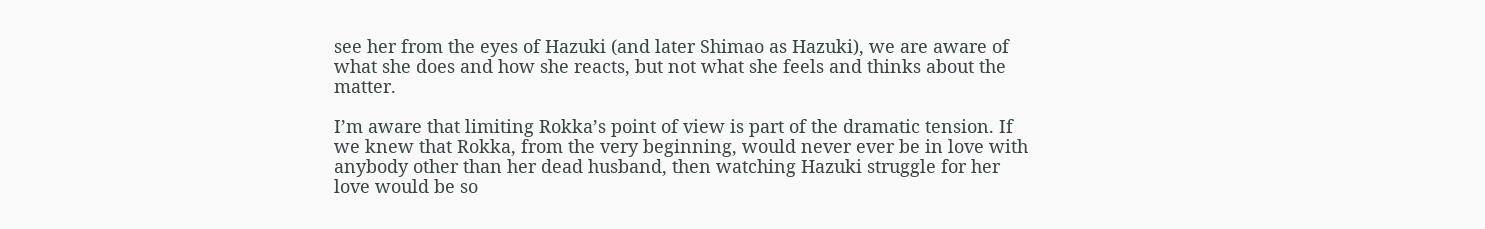see her from the eyes of Hazuki (and later Shimao as Hazuki), we are aware of what she does and how she reacts, but not what she feels and thinks about the matter.

I’m aware that limiting Rokka’s point of view is part of the dramatic tension. If we knew that Rokka, from the very beginning, would never ever be in love with anybody other than her dead husband, then watching Hazuki struggle for her love would be so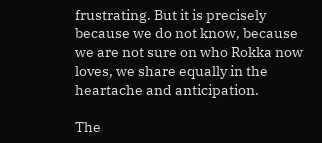frustrating. But it is precisely because we do not know, because we are not sure on who Rokka now loves, we share equally in the heartache and anticipation.

The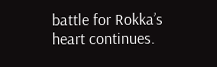battle for Rokka’s heart continues.